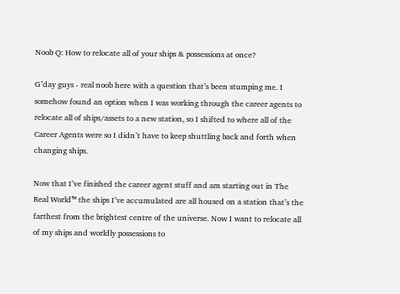Noob Q: How to relocate all of your ships & possessions at once?

G’day guys - real noob here with a question that’s been stumping me. I somehow found an option when I was working through the career agents to relocate all of ships/assets to a new station, so I shifted to where all of the Career Agents were so I didn’t have to keep shuttling back and forth when changing ships.

Now that I’ve finished the career agent stuff and am starting out in The Real World™ the ships I’ve accumulated are all housed on a station that’s the farthest from the brightest centre of the universe. Now I want to relocate all of my ships and worldly possessions to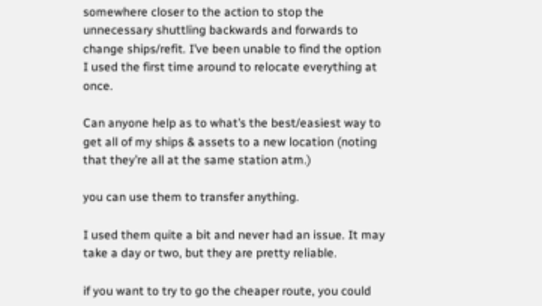somewhere closer to the action to stop the unnecessary shuttling backwards and forwards to change ships/refit. I’ve been unable to find the option I used the first time around to relocate everything at once.

Can anyone help as to what’s the best/easiest way to get all of my ships & assets to a new location (noting that they’re all at the same station atm.)

you can use them to transfer anything.

I used them quite a bit and never had an issue. It may take a day or two, but they are pretty reliable.

if you want to try to go the cheaper route, you could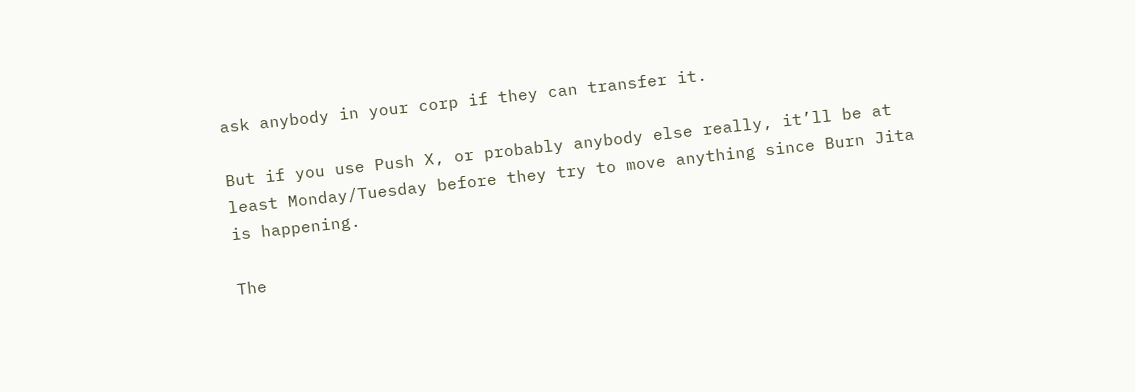ask anybody in your corp if they can transfer it.

But if you use Push X, or probably anybody else really, it’ll be at least Monday/Tuesday before they try to move anything since Burn Jita is happening.

The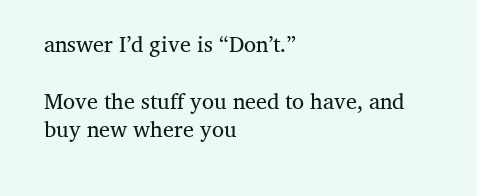answer I’d give is “Don’t.”

Move the stuff you need to have, and buy new where you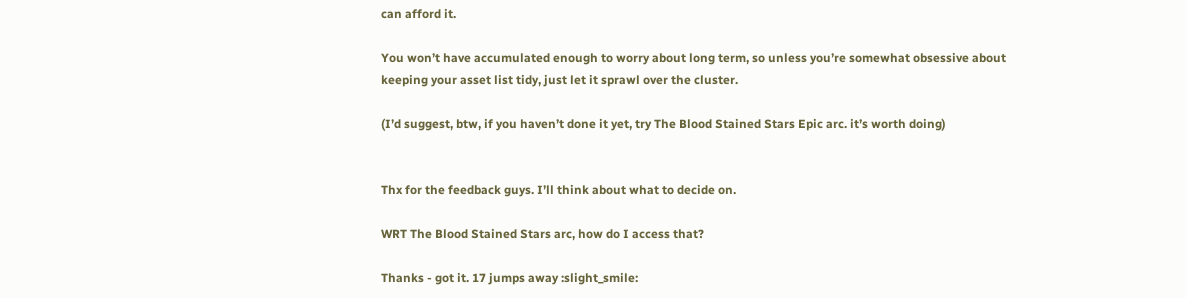can afford it.

You won’t have accumulated enough to worry about long term, so unless you’re somewhat obsessive about keeping your asset list tidy, just let it sprawl over the cluster.

(I’d suggest, btw, if you haven’t done it yet, try The Blood Stained Stars Epic arc. it’s worth doing)


Thx for the feedback guys. I’ll think about what to decide on.

WRT The Blood Stained Stars arc, how do I access that?

Thanks - got it. 17 jumps away :slight_smile: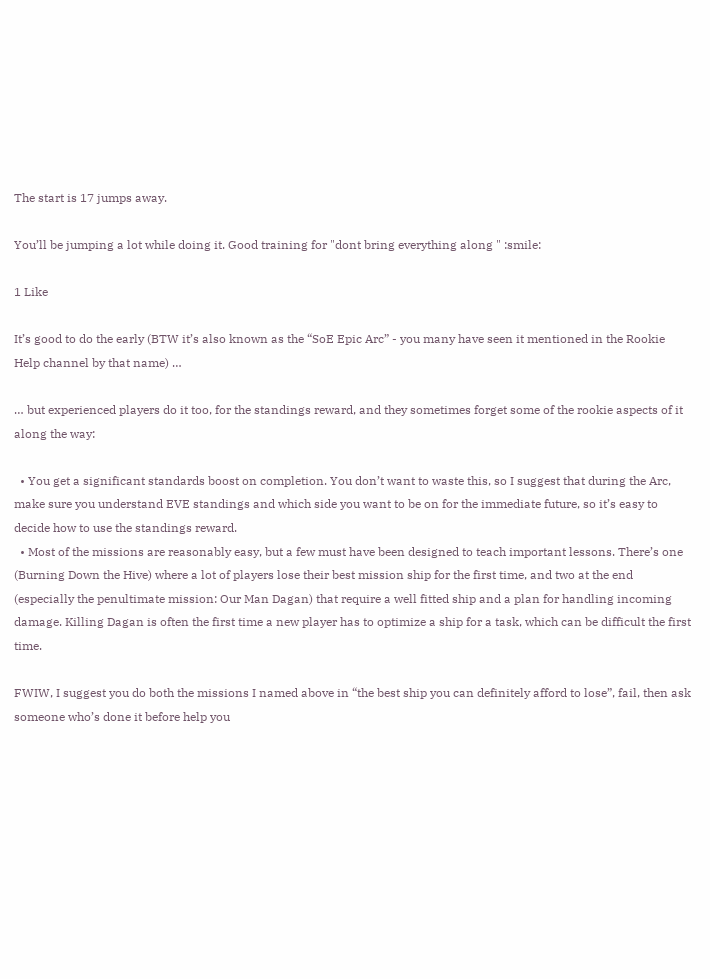The start is 17 jumps away.

You’ll be jumping a lot while doing it. Good training for "dont bring everything along " :smile:

1 Like

It’s good to do the early (BTW it’s also known as the “SoE Epic Arc” - you many have seen it mentioned in the Rookie Help channel by that name) …

… but experienced players do it too, for the standings reward, and they sometimes forget some of the rookie aspects of it along the way:

  • You get a significant standards boost on completion. You don’t want to waste this, so I suggest that during the Arc, make sure you understand EVE standings and which side you want to be on for the immediate future, so it’s easy to decide how to use the standings reward.
  • Most of the missions are reasonably easy, but a few must have been designed to teach important lessons. There’s one (Burning Down the Hive) where a lot of players lose their best mission ship for the first time, and two at the end (especially the penultimate mission: Our Man Dagan) that require a well fitted ship and a plan for handling incoming damage. Killing Dagan is often the first time a new player has to optimize a ship for a task, which can be difficult the first time.

FWIW, I suggest you do both the missions I named above in “the best ship you can definitely afford to lose”, fail, then ask someone who’s done it before help you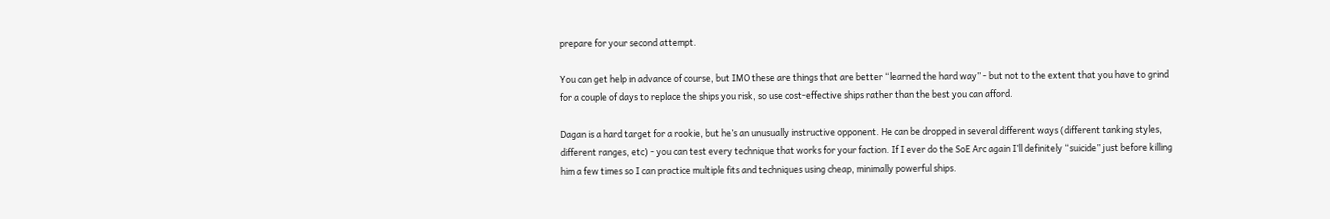prepare for your second attempt.

You can get help in advance of course, but IMO these are things that are better “learned the hard way” - but not to the extent that you have to grind for a couple of days to replace the ships you risk, so use cost-effective ships rather than the best you can afford.

Dagan is a hard target for a rookie, but he’s an unusually instructive opponent. He can be dropped in several different ways (different tanking styles, different ranges, etc) - you can test every technique that works for your faction. If I ever do the SoE Arc again I’ll definitely “suicide” just before killing him a few times so I can practice multiple fits and techniques using cheap, minimally powerful ships.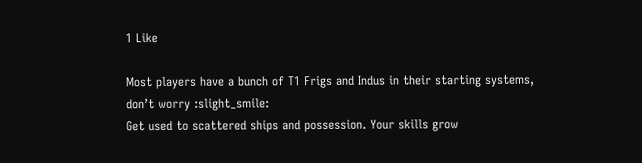1 Like

Most players have a bunch of T1 Frigs and Indus in their starting systems, don’t worry :slight_smile:
Get used to scattered ships and possession. Your skills grow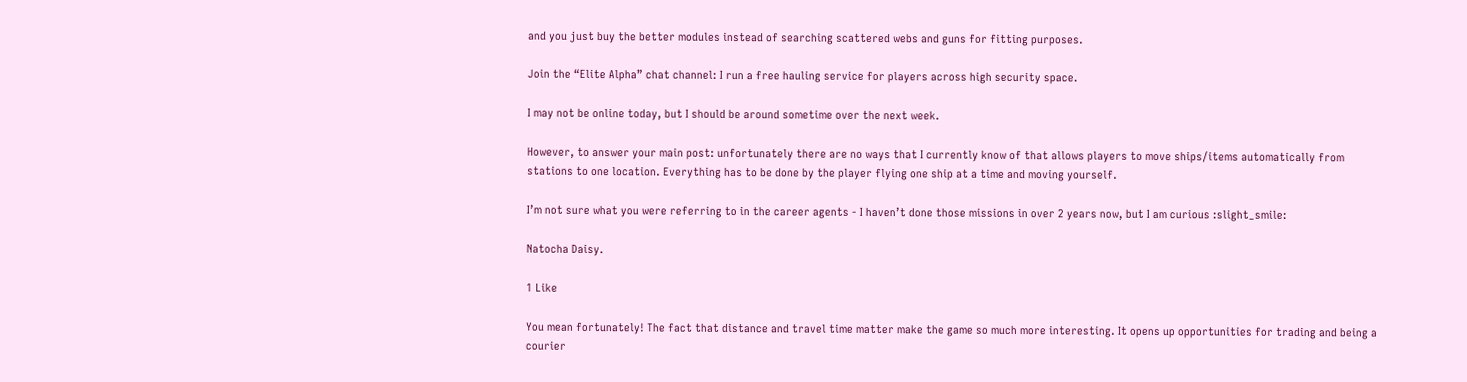and you just buy the better modules instead of searching scattered webs and guns for fitting purposes.

Join the “Elite Alpha” chat channel: I run a free hauling service for players across high security space.

I may not be online today, but I should be around sometime over the next week.

However, to answer your main post: unfortunately there are no ways that I currently know of that allows players to move ships/items automatically from stations to one location. Everything has to be done by the player flying one ship at a time and moving yourself.

I’m not sure what you were referring to in the career agents - I haven’t done those missions in over 2 years now, but I am curious :slight_smile:

Natocha Daisy.

1 Like

You mean fortunately! The fact that distance and travel time matter make the game so much more interesting. It opens up opportunities for trading and being a courier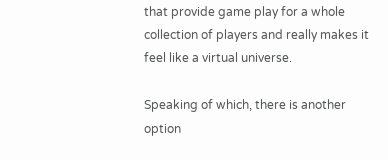that provide game play for a whole collection of players and really makes it feel like a virtual universe.

Speaking of which, there is another option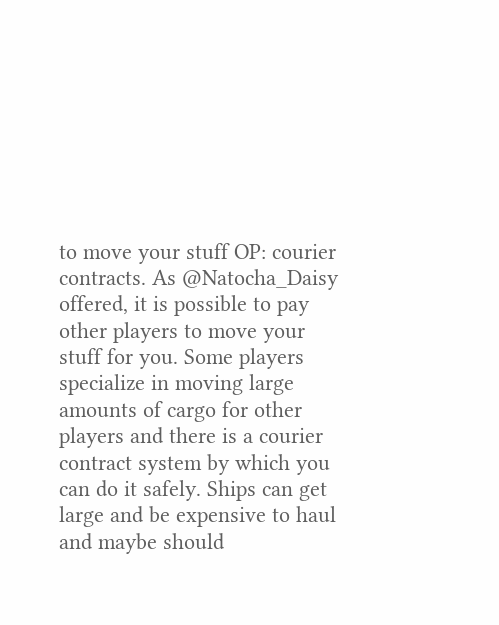to move your stuff OP: courier contracts. As @Natocha_Daisy offered, it is possible to pay other players to move your stuff for you. Some players specialize in moving large amounts of cargo for other players and there is a courier contract system by which you can do it safely. Ships can get large and be expensive to haul and maybe should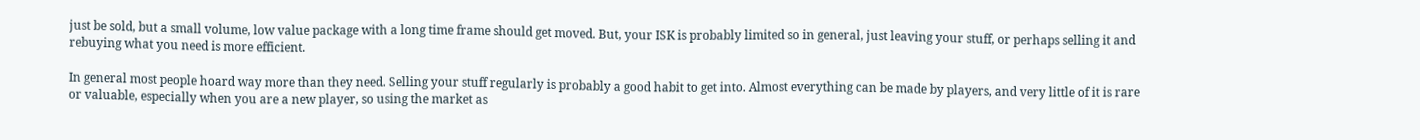just be sold, but a small volume, low value package with a long time frame should get moved. But, your ISK is probably limited so in general, just leaving your stuff, or perhaps selling it and rebuying what you need is more efficient.

In general most people hoard way more than they need. Selling your stuff regularly is probably a good habit to get into. Almost everything can be made by players, and very little of it is rare or valuable, especially when you are a new player, so using the market as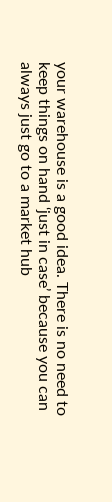your warehouse is a good idea. There is no need to keep things on hand ‘just in case’ because you can always just go to a market hub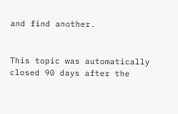and find another.


This topic was automatically closed 90 days after the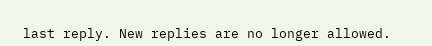last reply. New replies are no longer allowed.